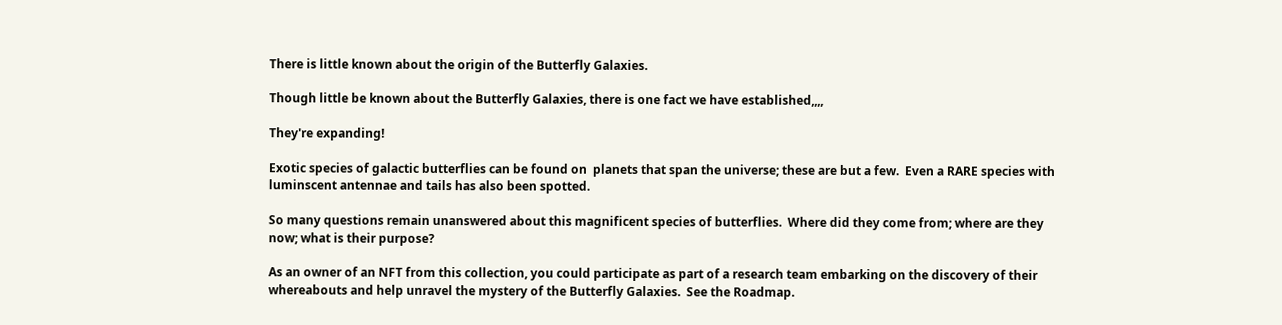There is little known about the origin of the Butterfly Galaxies.

Though little be known about the Butterfly Galaxies, there is one fact we have established,,,,

They're expanding!

Exotic species of galactic butterflies can be found on  planets that span the universe; these are but a few.  Even a RARE species with luminscent antennae and tails has also been spotted.

So many questions remain unanswered about this magnificent species of butterflies.  Where did they come from; where are they now; what is their purpose?

As an owner of an NFT from this collection, you could participate as part of a research team embarking on the discovery of their whereabouts and help unravel the mystery of the Butterfly Galaxies.  See the Roadmap.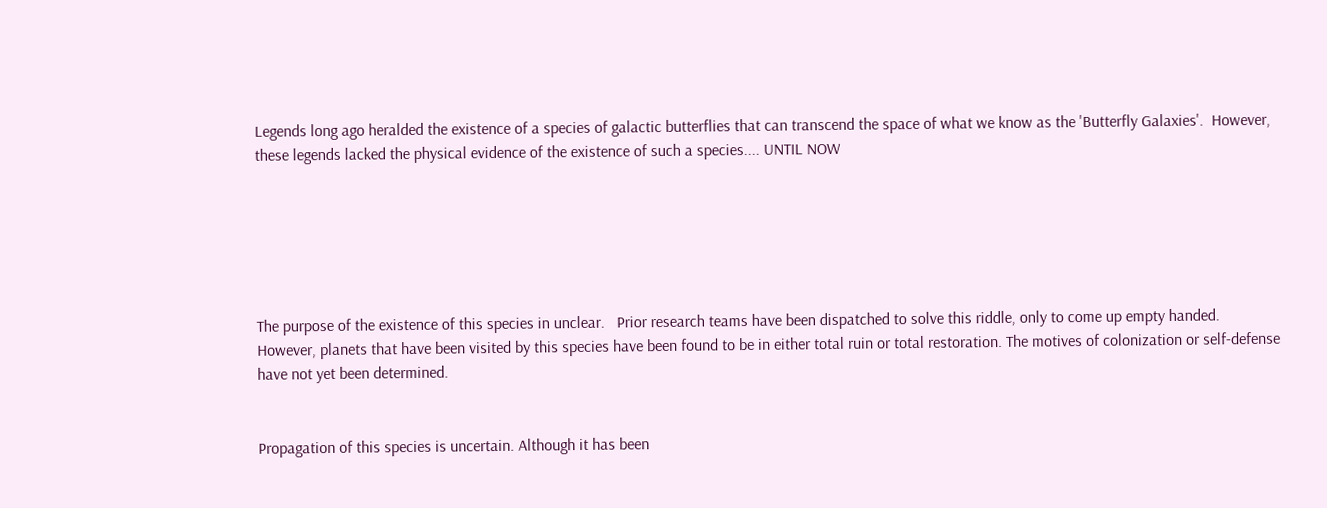Legends long ago heralded the existence of a species of galactic butterflies that can transcend the space of what we know as the 'Butterfly Galaxies'.  However, these legends lacked the physical evidence of the existence of such a species.... UNTIL NOW






The purpose of the existence of this species in unclear.   Prior research teams have been dispatched to solve this riddle, only to come up empty handed.  However, planets that have been visited by this species have been found to be in either total ruin or total restoration. The motives of colonization or self-defense have not yet been determined.


Propagation of this species is uncertain. Although it has been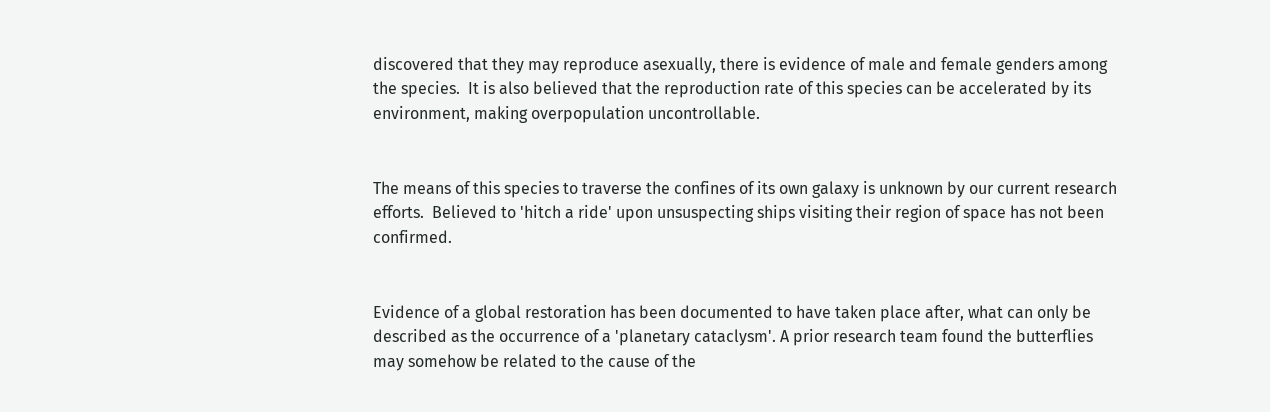discovered that they may reproduce asexually, there is evidence of male and female genders among the species.  It is also believed that the reproduction rate of this species can be accelerated by its environment, making overpopulation uncontrollable.


The means of this species to traverse the confines of its own galaxy is unknown by our current research efforts.  Believed to 'hitch a ride' upon unsuspecting ships visiting their region of space has not been confirmed.


Evidence of a global restoration has been documented to have taken place after, what can only be described as the occurrence of a 'planetary cataclysm'. A prior research team found the butterflies may somehow be related to the cause of the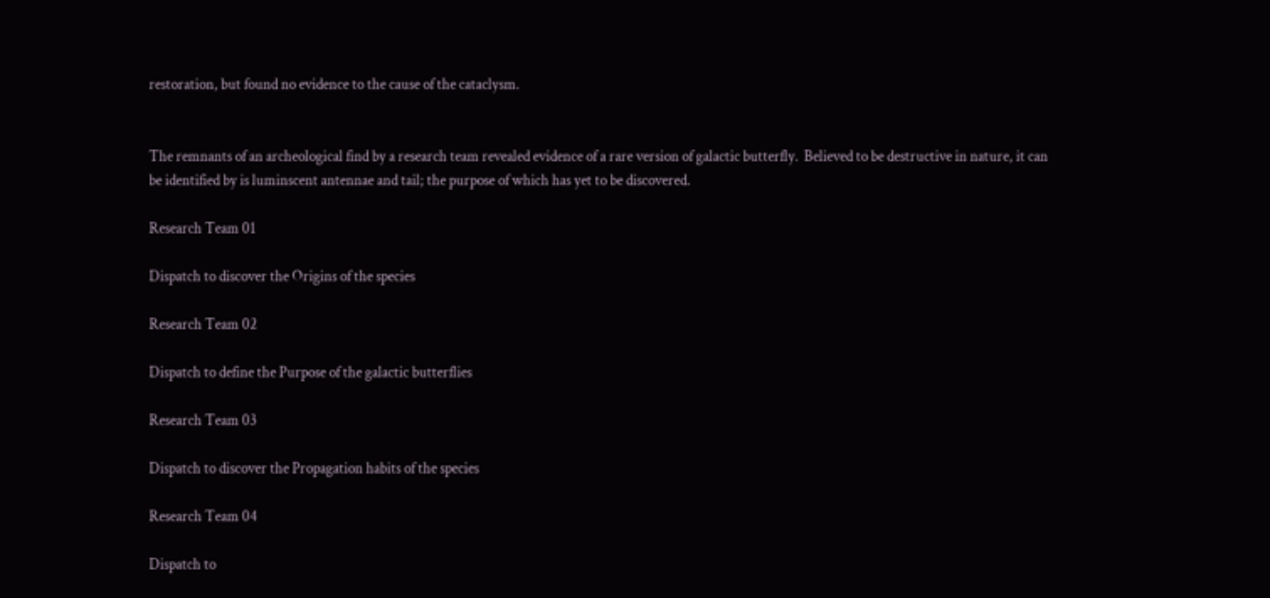restoration, but found no evidence to the cause of the cataclysm.


The remnants of an archeological find by a research team revealed evidence of a rare version of galactic butterfly.  Believed to be destructive in nature, it can be identified by is luminscent antennae and tail; the purpose of which has yet to be discovered.

Research Team 01

Dispatch to discover the Origins of the species

Research Team 02

Dispatch to define the Purpose of the galactic butterflies

Research Team 03

Dispatch to discover the Propagation habits of the species

Research Team 04

Dispatch to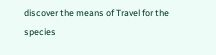discover the means of Travel for the species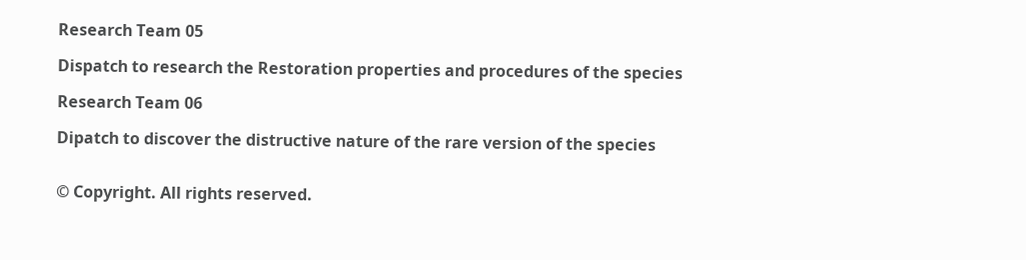Research Team 05

Dispatch to research the Restoration properties and procedures of the species

Research Team 06

Dipatch to discover the distructive nature of the rare version of the species


© Copyright. All rights reserved.